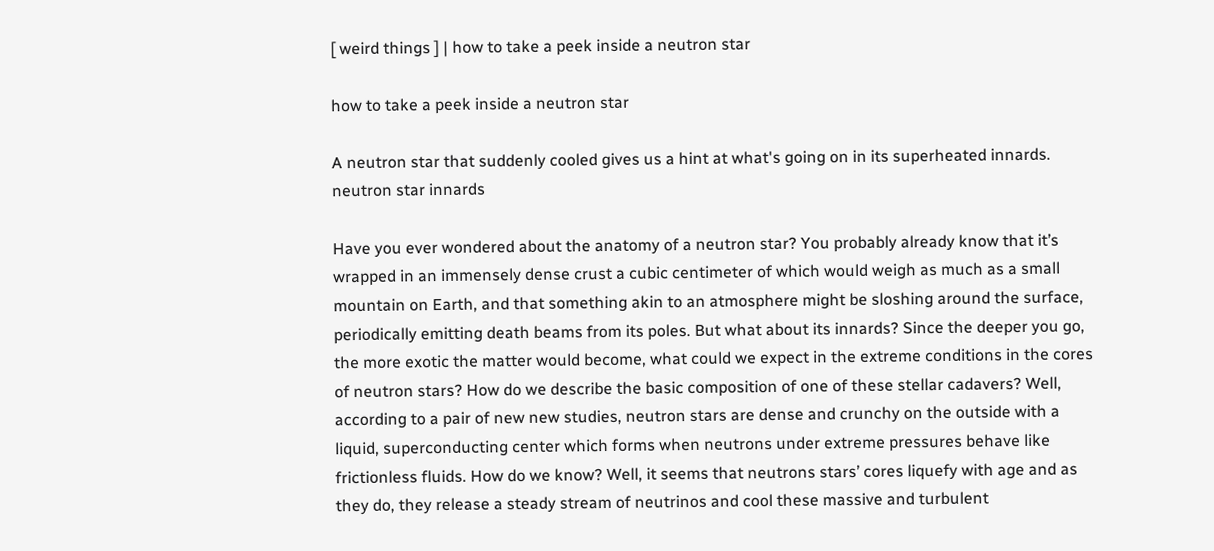[ weird things ] | how to take a peek inside a neutron star

how to take a peek inside a neutron star

A neutron star that suddenly cooled gives us a hint at what's going on in its superheated innards.
neutron star innards

Have you ever wondered about the anatomy of a neutron star? You probably already know that it’s wrapped in an immensely dense crust a cubic centimeter of which would weigh as much as a small mountain on Earth, and that something akin to an atmosphere might be sloshing around the surface, periodically emitting death beams from its poles. But what about its innards? Since the deeper you go, the more exotic the matter would become, what could we expect in the extreme conditions in the cores of neutron stars? How do we describe the basic composition of one of these stellar cadavers? Well, according to a pair of new new studies, neutron stars are dense and crunchy on the outside with a liquid, superconducting center which forms when neutrons under extreme pressures behave like frictionless fluids. How do we know? Well, it seems that neutrons stars’ cores liquefy with age and as they do, they release a steady stream of neutrinos and cool these massive and turbulent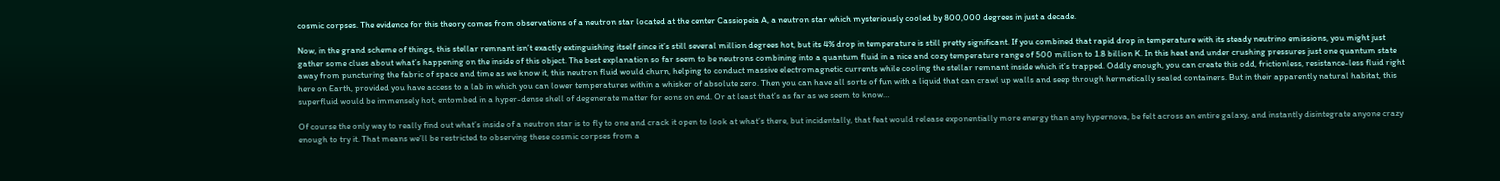cosmic corpses. The evidence for this theory comes from observations of a neutron star located at the center Cassiopeia A, a neutron star which mysteriously cooled by 800,000 degrees in just a decade.

Now, in the grand scheme of things, this stellar remnant isn’t exactly extinguishing itself since it’s still several million degrees hot, but its 4% drop in temperature is still pretty significant. If you combined that rapid drop in temperature with its steady neutrino emissions, you might just gather some clues about what’s happening on the inside of this object. The best explanation so far seem to be neutrons combining into a quantum fluid in a nice and cozy temperature range of 500 million to 1.8 billion K. In this heat and under crushing pressures just one quantum state away from puncturing the fabric of space and time as we know it, this neutron fluid would churn, helping to conduct massive electromagnetic currents while cooling the stellar remnant inside which it’s trapped. Oddly enough, you can create this odd, frictionless, resistance-less fluid right here on Earth, provided you have access to a lab in which you can lower temperatures within a whisker of absolute zero. Then you can have all sorts of fun with a liquid that can crawl up walls and seep through hermetically sealed containers. But in their apparently natural habitat, this superfluid would be immensely hot, entombed in a hyper-dense shell of degenerate matter for eons on end. Or at least that’s as far as we seem to know…

Of course the only way to really find out what’s inside of a neutron star is to fly to one and crack it open to look at what’s there, but incidentally, that feat would release exponentially more energy than any hypernova, be felt across an entire galaxy, and instantly disintegrate anyone crazy enough to try it. That means we’ll be restricted to observing these cosmic corpses from a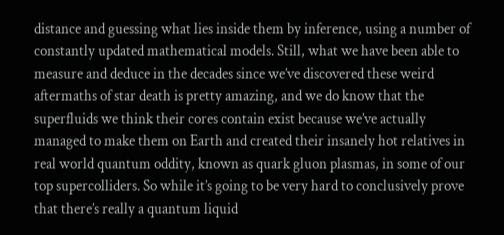distance and guessing what lies inside them by inference, using a number of constantly updated mathematical models. Still, what we have been able to measure and deduce in the decades since we’ve discovered these weird aftermaths of star death is pretty amazing, and we do know that the superfluids we think their cores contain exist because we’ve actually managed to make them on Earth and created their insanely hot relatives in real world quantum oddity, known as quark gluon plasmas, in some of our top supercolliders. So while it’s going to be very hard to conclusively prove that there’s really a quantum liquid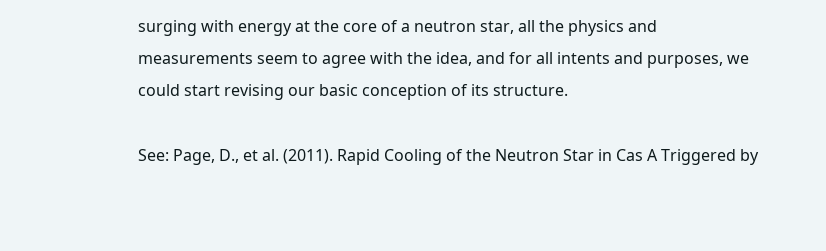surging with energy at the core of a neutron star, all the physics and measurements seem to agree with the idea, and for all intents and purposes, we could start revising our basic conception of its structure.

See: Page, D., et al. (2011). Rapid Cooling of the Neutron Star in Cas A Triggered by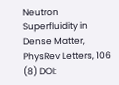Neutron Superfluidity in Dense Matter, PhysRev Letters, 106 (8) DOI: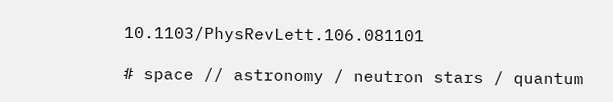10.1103/PhysRevLett.106.081101

# space // astronomy / neutron stars / quantum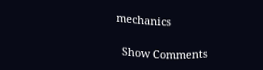mechanics

  Show Comments